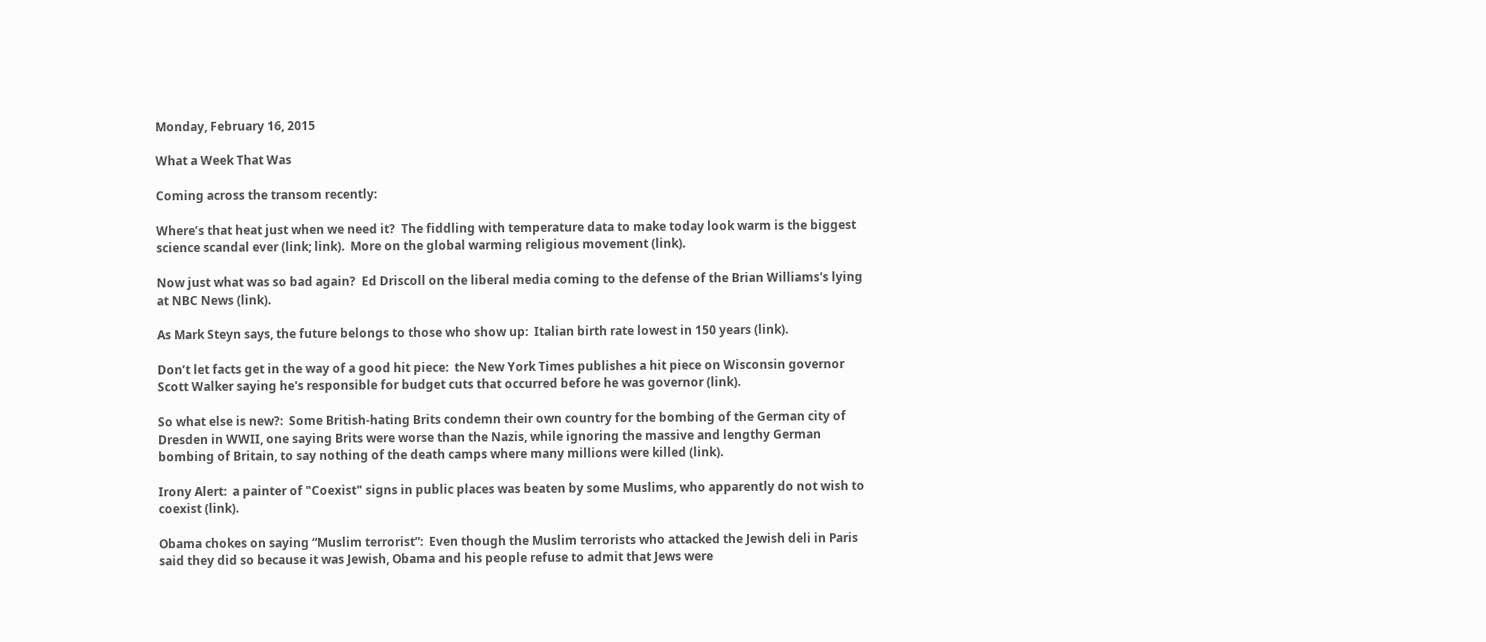Monday, February 16, 2015

What a Week That Was

Coming across the transom recently:

Where’s that heat just when we need it?  The fiddling with temperature data to make today look warm is the biggest science scandal ever (link; link).  More on the global warming religious movement (link).

Now just what was so bad again?  Ed Driscoll on the liberal media coming to the defense of the Brian Williams's lying at NBC News (link).

As Mark Steyn says, the future belongs to those who show up:  Italian birth rate lowest in 150 years (link).

Don’t let facts get in the way of a good hit piece:  the New York Times publishes a hit piece on Wisconsin governor Scott Walker saying he's responsible for budget cuts that occurred before he was governor (link).

So what else is new?:  Some British-hating Brits condemn their own country for the bombing of the German city of Dresden in WWII, one saying Brits were worse than the Nazis, while ignoring the massive and lengthy German bombing of Britain, to say nothing of the death camps where many millions were killed (link).

Irony Alert:  a painter of "Coexist" signs in public places was beaten by some Muslims, who apparently do not wish to coexist (link).

Obama chokes on saying “Muslim terrorist”:  Even though the Muslim terrorists who attacked the Jewish deli in Paris said they did so because it was Jewish, Obama and his people refuse to admit that Jews were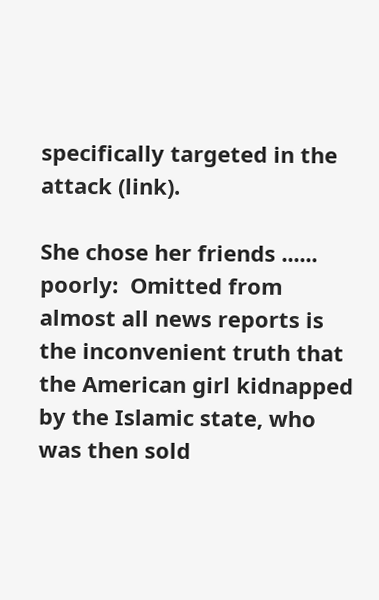specifically targeted in the attack (link).

She chose her friends ...... poorly:  Omitted from almost all news reports is the inconvenient truth that the American girl kidnapped by the Islamic state, who was then sold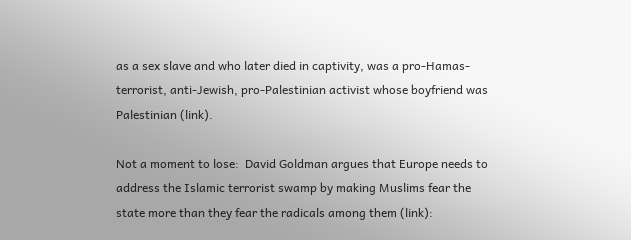as a sex slave and who later died in captivity, was a pro-Hamas-terrorist, anti-Jewish, pro-Palestinian activist whose boyfriend was Palestinian (link).

Not a moment to lose:  David Goldman argues that Europe needs to address the Islamic terrorist swamp by making Muslims fear the state more than they fear the radicals among them (link):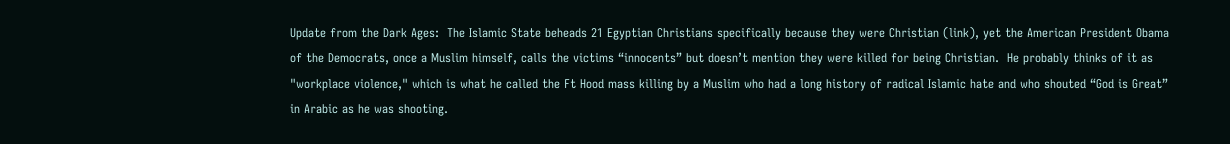Update from the Dark Ages:  The Islamic State beheads 21 Egyptian Christians specifically because they were Christian (link), yet the American President Obama of the Democrats, once a Muslim himself, calls the victims “innocents” but doesn’t mention they were killed for being Christian.  He probably thinks of it as "workplace violence," which is what he called the Ft Hood mass killing by a Muslim who had a long history of radical Islamic hate and who shouted “God is Great” in Arabic as he was shooting.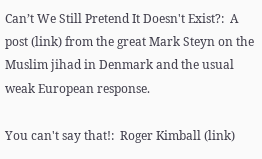Can’t We Still Pretend It Doesn't Exist?:  A post (link) from the great Mark Steyn on the Muslim jihad in Denmark and the usual weak European response.

You can't say that!:  Roger Kimball (link)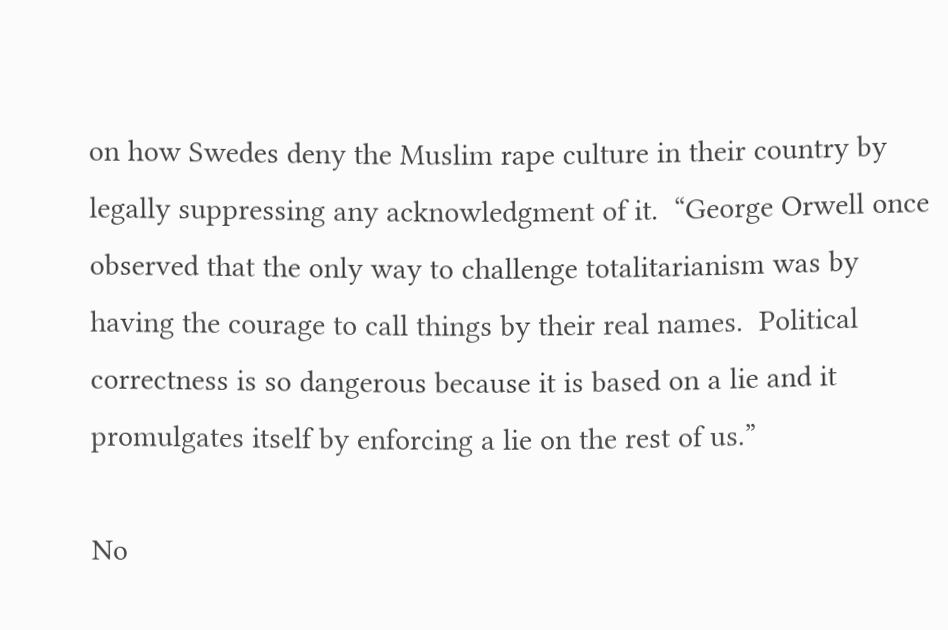on how Swedes deny the Muslim rape culture in their country by legally suppressing any acknowledgment of it.  “George Orwell once observed that the only way to challenge totalitarianism was by having the courage to call things by their real names.  Political correctness is so dangerous because it is based on a lie and it promulgates itself by enforcing a lie on the rest of us.”

No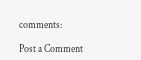comments:

Post a Comment